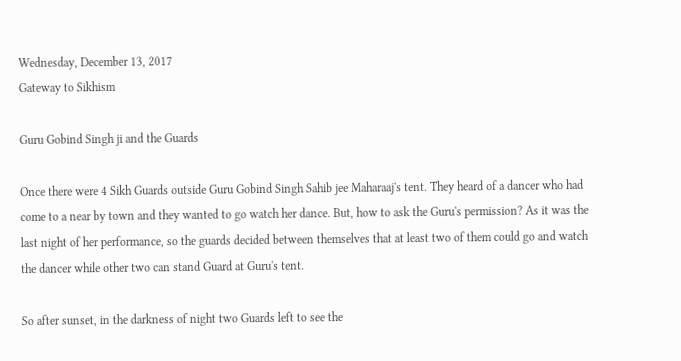Wednesday, December 13, 2017
Gateway to Sikhism

Guru Gobind Singh ji and the Guards

Once there were 4 Sikh Guards outside Guru Gobind Singh Sahib jee Maharaaj's tent. They heard of a dancer who had come to a near by town and they wanted to go watch her dance. But, how to ask the Guru's permission? As it was the last night of her performance, so the guards decided between themselves that at least two of them could go and watch the dancer while other two can stand Guard at Guru's tent.

So after sunset, in the darkness of night two Guards left to see the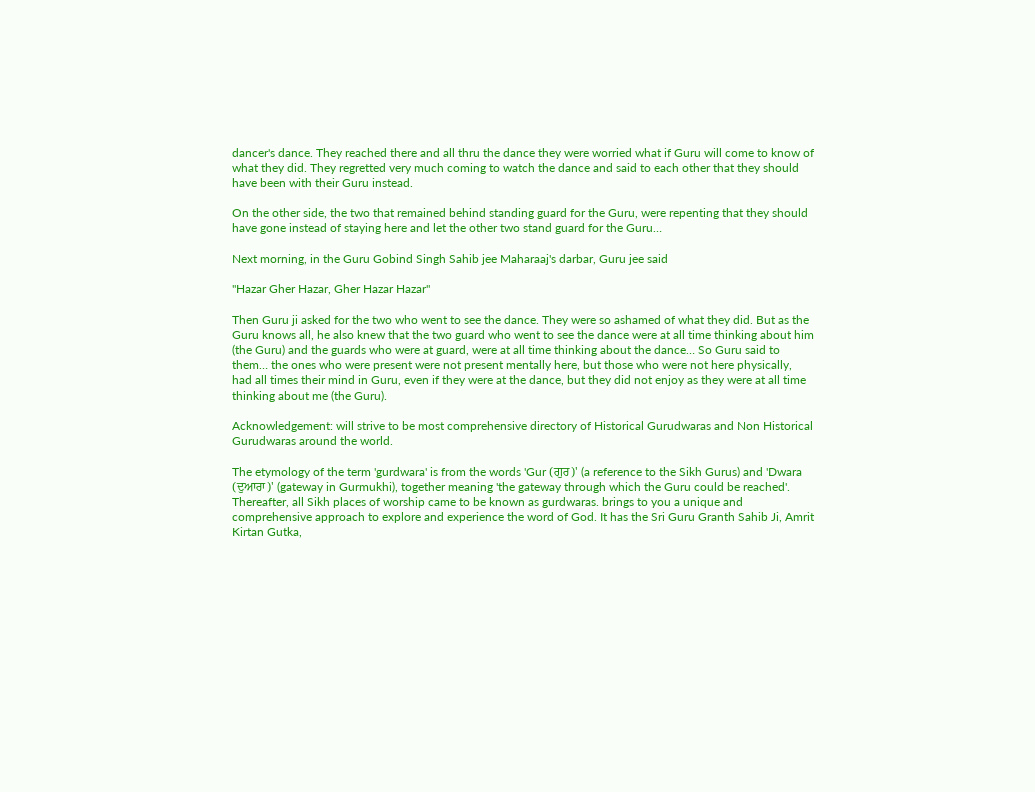dancer's dance. They reached there and all thru the dance they were worried what if Guru will come to know of what they did. They regretted very much coming to watch the dance and said to each other that they should have been with their Guru instead.

On the other side, the two that remained behind standing guard for the Guru, were repenting that they should have gone instead of staying here and let the other two stand guard for the Guru…

Next morning, in the Guru Gobind Singh Sahib jee Maharaaj's darbar, Guru jee said

"Hazar Gher Hazar, Gher Hazar Hazar"

Then Guru ji asked for the two who went to see the dance. They were so ashamed of what they did. But as the Guru knows all, he also knew that the two guard who went to see the dance were at all time thinking about him (the Guru) and the guards who were at guard, were at all time thinking about the dance… So Guru said to them… the ones who were present were not present mentally here, but those who were not here physically, had all times their mind in Guru, even if they were at the dance, but they did not enjoy as they were at all time thinking about me (the Guru).

Acknowledgement: will strive to be most comprehensive directory of Historical Gurudwaras and Non Historical Gurudwaras around the world.

The etymology of the term 'gurdwara' is from the words 'Gur (ਗੁਰ)' (a reference to the Sikh Gurus) and 'Dwara (ਦੁਆਰਾ)' (gateway in Gurmukhi), together meaning 'the gateway through which the Guru could be reached'. Thereafter, all Sikh places of worship came to be known as gurdwaras. brings to you a unique and comprehensive approach to explore and experience the word of God. It has the Sri Guru Granth Sahib Ji, Amrit Kirtan Gutka,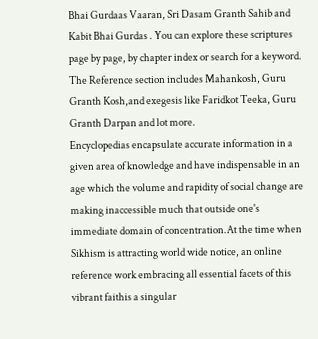Bhai Gurdaas Vaaran, Sri Dasam Granth Sahib and Kabit Bhai Gurdas . You can explore these scriptures page by page, by chapter index or search for a keyword. The Reference section includes Mahankosh, Guru Granth Kosh,and exegesis like Faridkot Teeka, Guru Granth Darpan and lot more.
Encyclopedias encapsulate accurate information in a given area of knowledge and have indispensable in an age which the volume and rapidity of social change are making inaccessible much that outside one's immediate domain of concentration.At the time when Sikhism is attracting world wide notice, an online reference work embracing all essential facets of this vibrant faithis a singular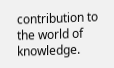contribution to the world of knowledge.